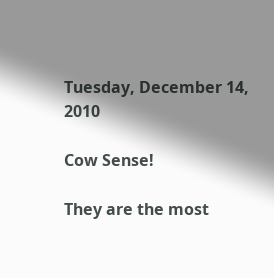Tuesday, December 14, 2010

Cow Sense!

They are the most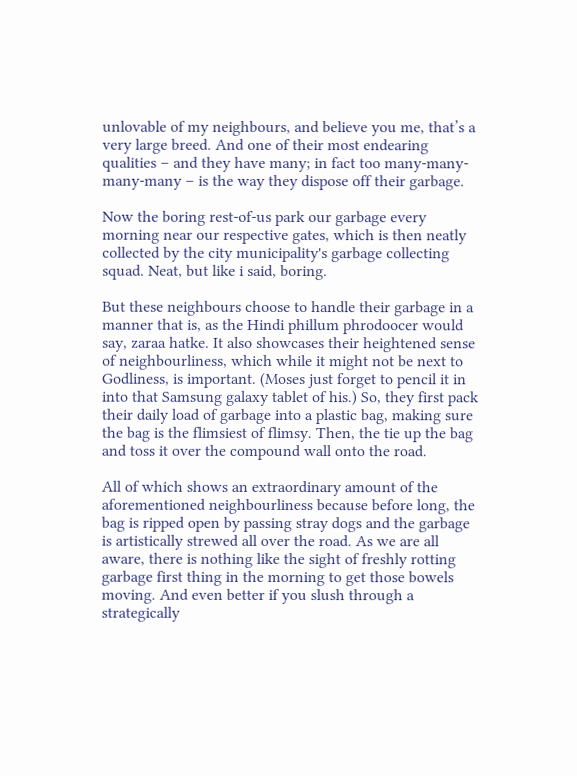unlovable of my neighbours, and believe you me, that’s a very large breed. And one of their most endearing qualities – and they have many; in fact too many-many-many-many – is the way they dispose off their garbage.

Now the boring rest-of-us park our garbage every morning near our respective gates, which is then neatly collected by the city municipality's garbage collecting squad. Neat, but like i said, boring.

But these neighbours choose to handle their garbage in a manner that is, as the Hindi phillum phrodoocer would say, zaraa hatke. It also showcases their heightened sense of neighbourliness, which while it might not be next to Godliness, is important. (Moses just forget to pencil it in into that Samsung galaxy tablet of his.) So, they first pack their daily load of garbage into a plastic bag, making sure the bag is the flimsiest of flimsy. Then, the tie up the bag and toss it over the compound wall onto the road.

All of which shows an extraordinary amount of the aforementioned neighbourliness because before long, the bag is ripped open by passing stray dogs and the garbage is artistically strewed all over the road. As we are all aware, there is nothing like the sight of freshly rotting garbage first thing in the morning to get those bowels moving. And even better if you slush through a strategically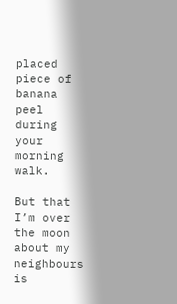placed piece of banana peel during your morning walk.

But that I’m over the moon about my neighbours is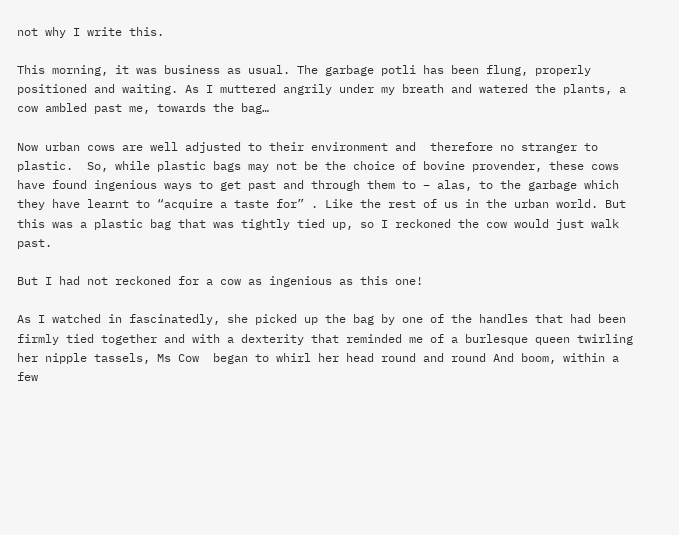not why I write this.

This morning, it was business as usual. The garbage potli has been flung, properly positioned and waiting. As I muttered angrily under my breath and watered the plants, a cow ambled past me, towards the bag…

Now urban cows are well adjusted to their environment and  therefore no stranger to plastic.  So, while plastic bags may not be the choice of bovine provender, these cows have found ingenious ways to get past and through them to – alas, to the garbage which they have learnt to “acquire a taste for” . Like the rest of us in the urban world. But this was a plastic bag that was tightly tied up, so I reckoned the cow would just walk past.

But I had not reckoned for a cow as ingenious as this one!

As I watched in fascinatedly, she picked up the bag by one of the handles that had been firmly tied together and with a dexterity that reminded me of a burlesque queen twirling her nipple tassels, Ms Cow  began to whirl her head round and round And boom, within a few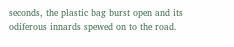seconds, the plastic bag burst open and its odiferous innards spewed on to the road.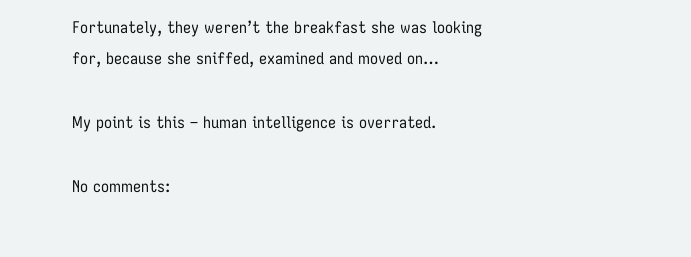Fortunately, they weren’t the breakfast she was looking for, because she sniffed, examined and moved on…

My point is this – human intelligence is overrated.

No comments: